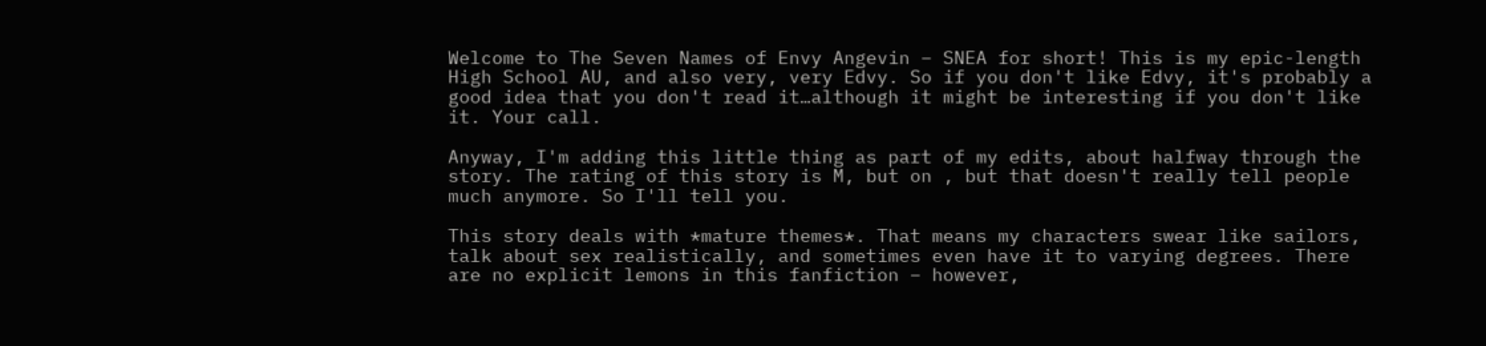Welcome to The Seven Names of Envy Angevin – SNEA for short! This is my epic-length High School AU, and also very, very Edvy. So if you don't like Edvy, it's probably a good idea that you don't read it…although it might be interesting if you don't like it. Your call.

Anyway, I'm adding this little thing as part of my edits, about halfway through the story. The rating of this story is M, but on , but that doesn't really tell people much anymore. So I'll tell you.

This story deals with *mature themes*. That means my characters swear like sailors, talk about sex realistically, and sometimes even have it to varying degrees. There are no explicit lemons in this fanfiction – however,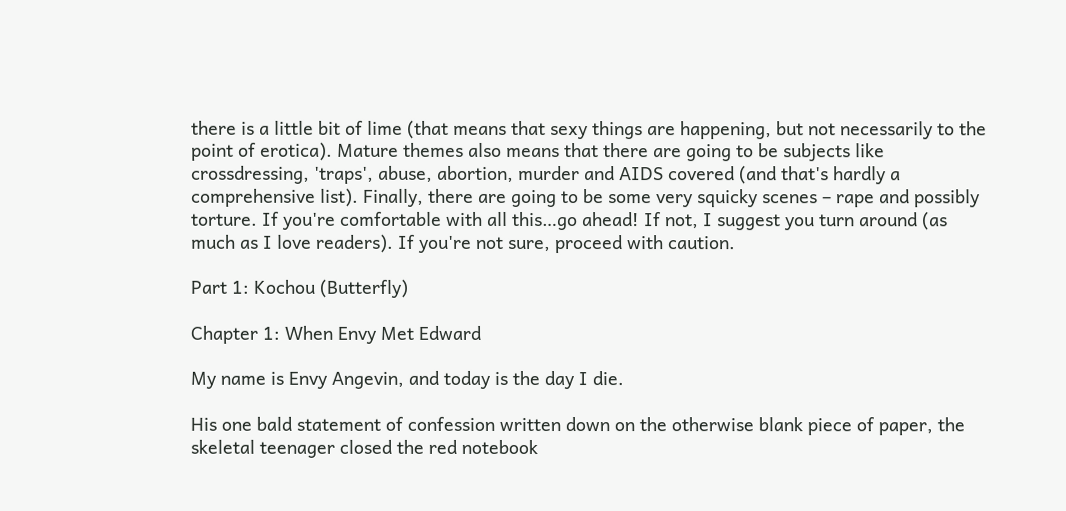there is a little bit of lime (that means that sexy things are happening, but not necessarily to the point of erotica). Mature themes also means that there are going to be subjects like crossdressing, 'traps', abuse, abortion, murder and AIDS covered (and that's hardly a comprehensive list). Finally, there are going to be some very squicky scenes – rape and possibly torture. If you're comfortable with all this…go ahead! If not, I suggest you turn around (as much as I love readers). If you're not sure, proceed with caution.

Part 1: Kochou (Butterfly)

Chapter 1: When Envy Met Edward

My name is Envy Angevin, and today is the day I die.

His one bald statement of confession written down on the otherwise blank piece of paper, the skeletal teenager closed the red notebook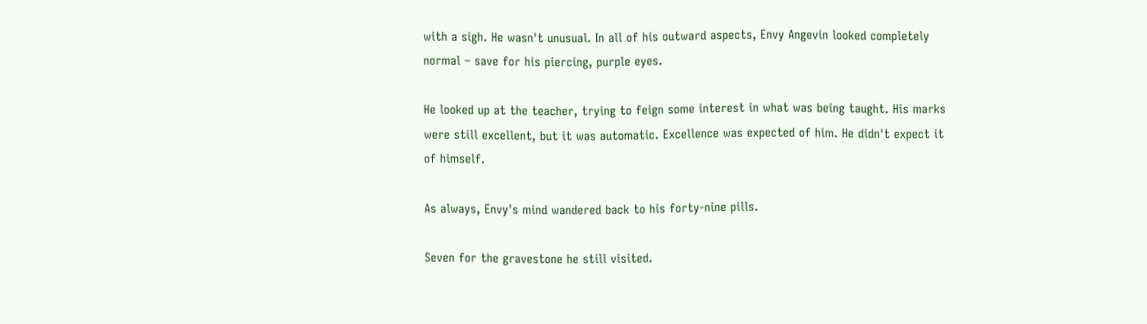with a sigh. He wasn't unusual. In all of his outward aspects, Envy Angevin looked completely normal – save for his piercing, purple eyes.

He looked up at the teacher, trying to feign some interest in what was being taught. His marks were still excellent, but it was automatic. Excellence was expected of him. He didn't expect it of himself.

As always, Envy's mind wandered back to his forty-nine pills.

Seven for the gravestone he still visited.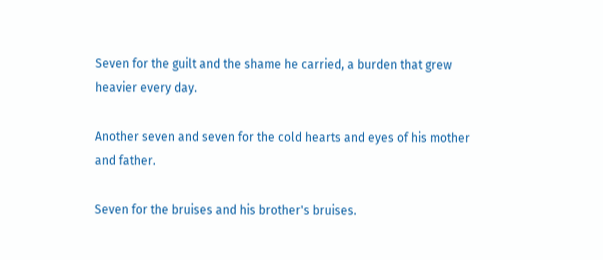Seven for the guilt and the shame he carried, a burden that grew heavier every day.

Another seven and seven for the cold hearts and eyes of his mother and father.

Seven for the bruises and his brother's bruises.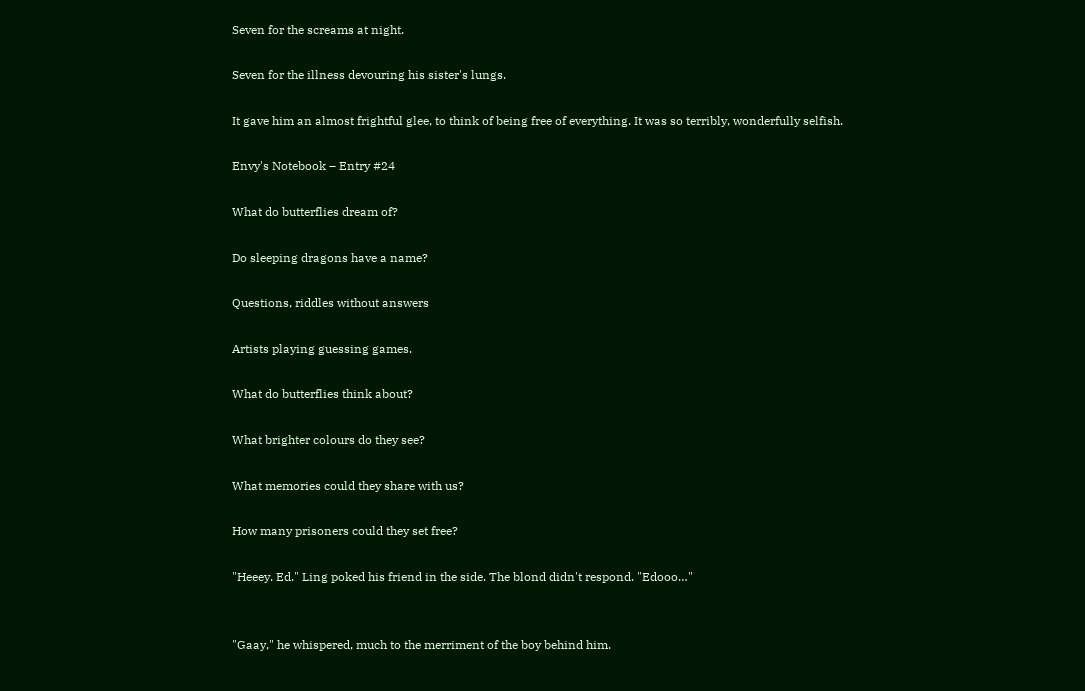Seven for the screams at night.

Seven for the illness devouring his sister's lungs.

It gave him an almost frightful glee, to think of being free of everything. It was so terribly, wonderfully selfish.

Envy's Notebook – Entry #24

What do butterflies dream of?

Do sleeping dragons have a name?

Questions, riddles without answers

Artists playing guessing games.

What do butterflies think about?

What brighter colours do they see?

What memories could they share with us?

How many prisoners could they set free?

"Heeey. Ed." Ling poked his friend in the side. The blond didn't respond. "Edooo…"


"Gaay," he whispered, much to the merriment of the boy behind him.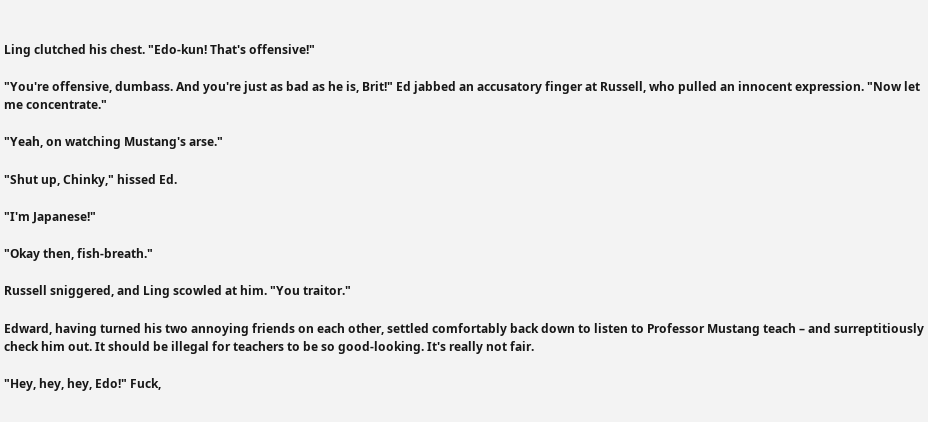Ling clutched his chest. "Edo-kun! That's offensive!"

"You're offensive, dumbass. And you're just as bad as he is, Brit!" Ed jabbed an accusatory finger at Russell, who pulled an innocent expression. "Now let me concentrate."

"Yeah, on watching Mustang's arse."

"Shut up, Chinky," hissed Ed.

"I'm Japanese!"

"Okay then, fish-breath."

Russell sniggered, and Ling scowled at him. "You traitor."

Edward, having turned his two annoying friends on each other, settled comfortably back down to listen to Professor Mustang teach – and surreptitiously check him out. It should be illegal for teachers to be so good-looking. It's really not fair.

"Hey, hey, hey, Edo!" Fuck,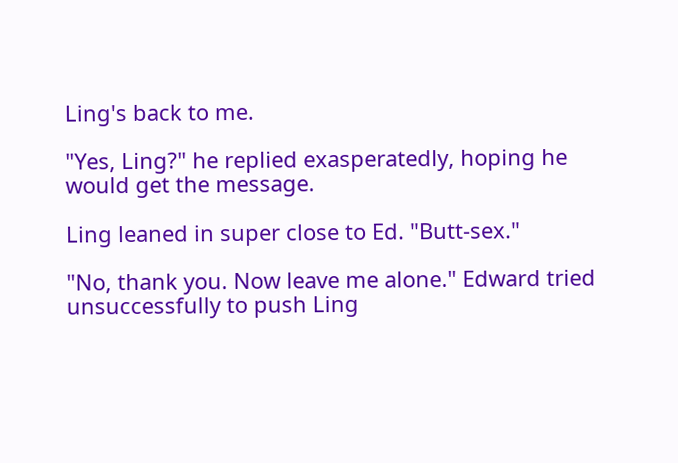Ling's back to me.

"Yes, Ling?" he replied exasperatedly, hoping he would get the message.

Ling leaned in super close to Ed. "Butt-sex."

"No, thank you. Now leave me alone." Edward tried unsuccessfully to push Ling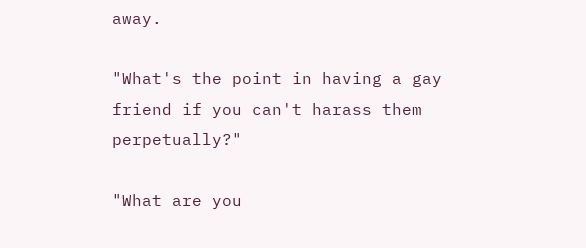away.

"What's the point in having a gay friend if you can't harass them perpetually?"

"What are you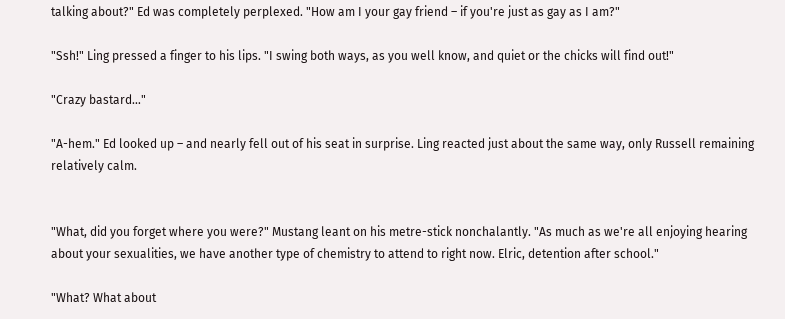talking about?" Ed was completely perplexed. "How am I your gay friend – if you're just as gay as I am?"

"Ssh!" Ling pressed a finger to his lips. "I swing both ways, as you well know, and quiet or the chicks will find out!"

"Crazy bastard…"

"A-hem." Ed looked up – and nearly fell out of his seat in surprise. Ling reacted just about the same way, only Russell remaining relatively calm.


"What, did you forget where you were?" Mustang leant on his metre-stick nonchalantly. "As much as we're all enjoying hearing about your sexualities, we have another type of chemistry to attend to right now. Elric, detention after school."

"What? What about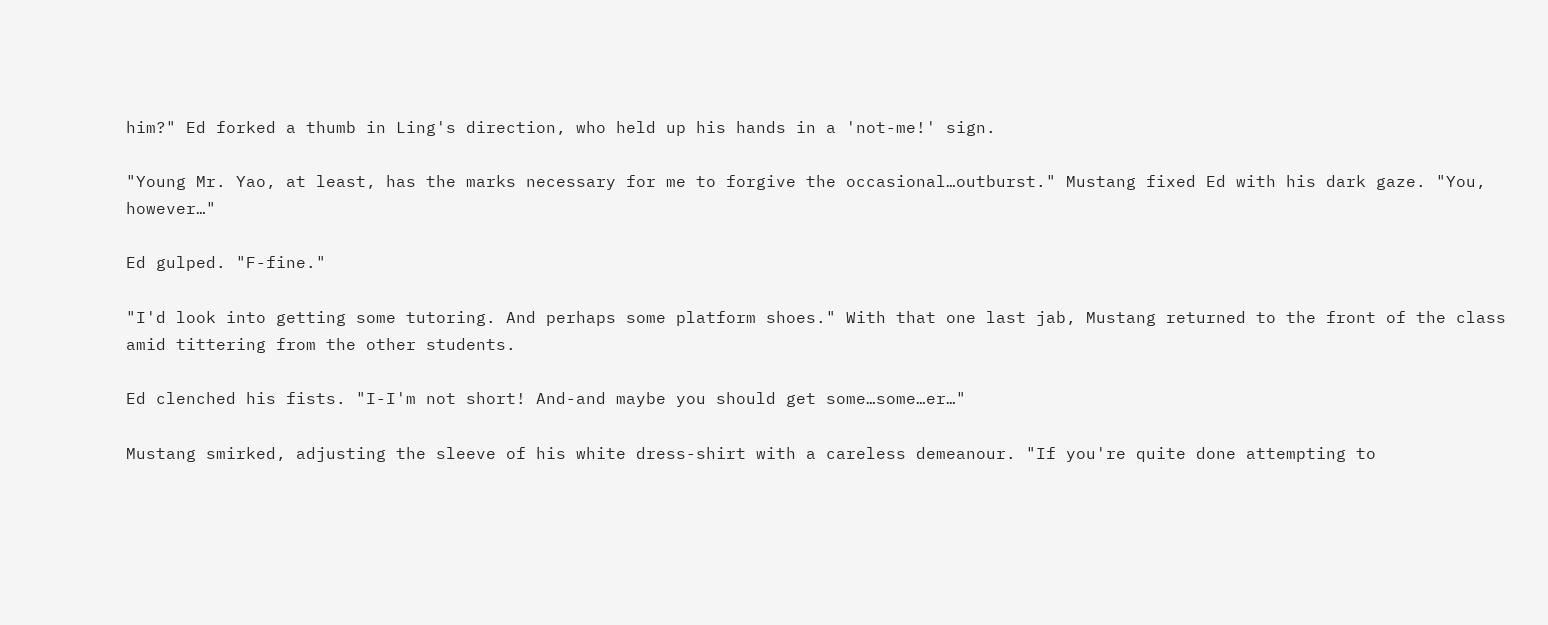him?" Ed forked a thumb in Ling's direction, who held up his hands in a 'not-me!' sign.

"Young Mr. Yao, at least, has the marks necessary for me to forgive the occasional…outburst." Mustang fixed Ed with his dark gaze. "You, however…"

Ed gulped. "F-fine."

"I'd look into getting some tutoring. And perhaps some platform shoes." With that one last jab, Mustang returned to the front of the class amid tittering from the other students.

Ed clenched his fists. "I-I'm not short! And-and maybe you should get some…some…er…"

Mustang smirked, adjusting the sleeve of his white dress-shirt with a careless demeanour. "If you're quite done attempting to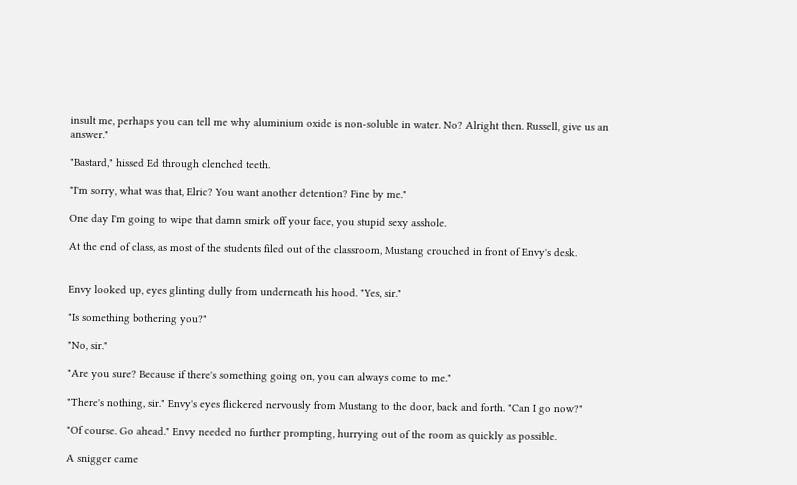insult me, perhaps you can tell me why aluminium oxide is non-soluble in water. No? Alright then. Russell, give us an answer."

"Bastard," hissed Ed through clenched teeth.

"I'm sorry, what was that, Elric? You want another detention? Fine by me."

One day I'm going to wipe that damn smirk off your face, you stupid sexy asshole.

At the end of class, as most of the students filed out of the classroom, Mustang crouched in front of Envy's desk.


Envy looked up, eyes glinting dully from underneath his hood. "Yes, sir."

"Is something bothering you?"

"No, sir."

"Are you sure? Because if there's something going on, you can always come to me."

"There's nothing, sir." Envy's eyes flickered nervously from Mustang to the door, back and forth. "Can I go now?"

"Of course. Go ahead." Envy needed no further prompting, hurrying out of the room as quickly as possible.

A snigger came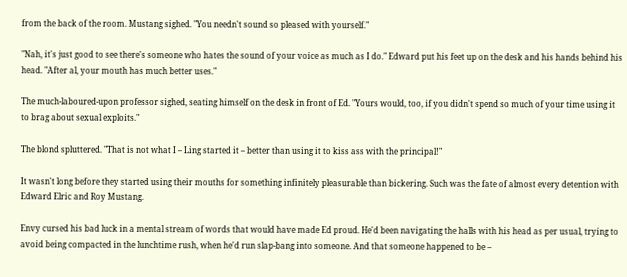from the back of the room. Mustang sighed. "You needn't sound so pleased with yourself."

"Nah, it's just good to see there's someone who hates the sound of your voice as much as I do." Edward put his feet up on the desk and his hands behind his head. "After al, your mouth has much better uses."

The much-laboured-upon professor sighed, seating himself on the desk in front of Ed. "Yours would, too, if you didn't spend so much of your time using it to brag about sexual exploits."

The blond spluttered. "That is not what I – Ling started it – better than using it to kiss ass with the principal!"

It wasn't long before they started using their mouths for something infinitely pleasurable than bickering. Such was the fate of almost every detention with Edward Elric and Roy Mustang.

Envy cursed his bad luck in a mental stream of words that would have made Ed proud. He'd been navigating the halls with his head as per usual, trying to avoid being compacted in the lunchtime rush, when he'd run slap-bang into someone. And that someone happened to be –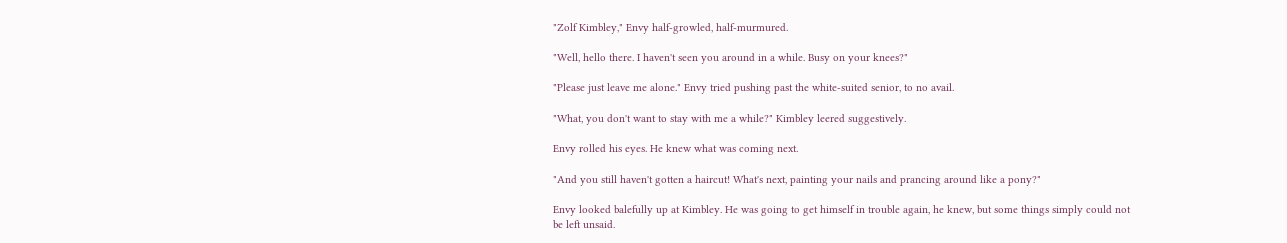"Zolf Kimbley," Envy half-growled, half-murmured.

"Well, hello there. I haven't seen you around in a while. Busy on your knees?"

"Please just leave me alone." Envy tried pushing past the white-suited senior, to no avail.

"What, you don't want to stay with me a while?" Kimbley leered suggestively.

Envy rolled his eyes. He knew what was coming next.

"And you still haven't gotten a haircut! What's next, painting your nails and prancing around like a pony?"

Envy looked balefully up at Kimbley. He was going to get himself in trouble again, he knew, but some things simply could not be left unsaid.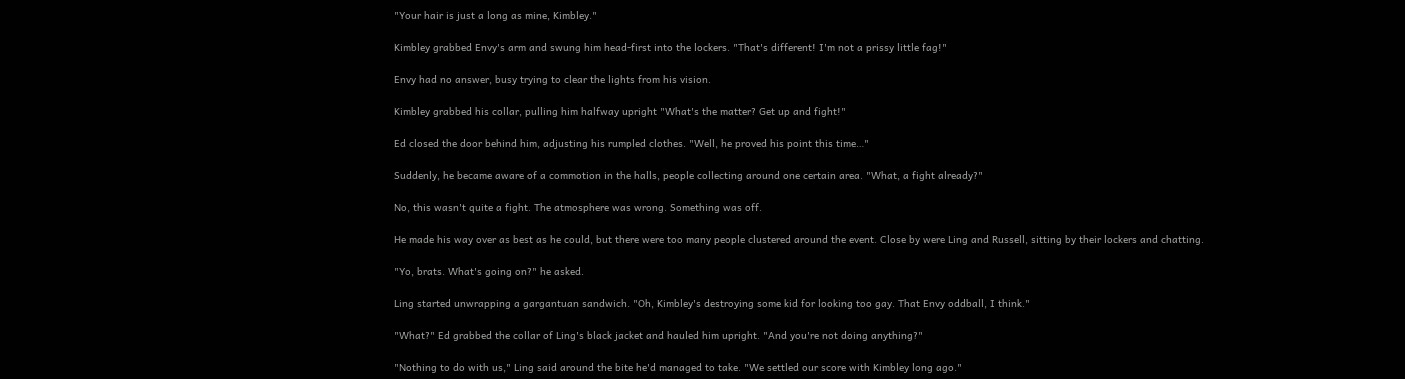"Your hair is just a long as mine, Kimbley."

Kimbley grabbed Envy's arm and swung him head-first into the lockers. "That's different! I'm not a prissy little fag!"

Envy had no answer, busy trying to clear the lights from his vision.

Kimbley grabbed his collar, pulling him halfway upright "What's the matter? Get up and fight!"

Ed closed the door behind him, adjusting his rumpled clothes. "Well, he proved his point this time…"

Suddenly, he became aware of a commotion in the halls, people collecting around one certain area. "What, a fight already?"

No, this wasn't quite a fight. The atmosphere was wrong. Something was off.

He made his way over as best as he could, but there were too many people clustered around the event. Close by were Ling and Russell, sitting by their lockers and chatting.

"Yo, brats. What's going on?" he asked.

Ling started unwrapping a gargantuan sandwich. "Oh, Kimbley's destroying some kid for looking too gay. That Envy oddball, I think."

"What?" Ed grabbed the collar of Ling's black jacket and hauled him upright. "And you're not doing anything?"

"Nothing to do with us," Ling said around the bite he'd managed to take. "We settled our score with Kimbley long ago."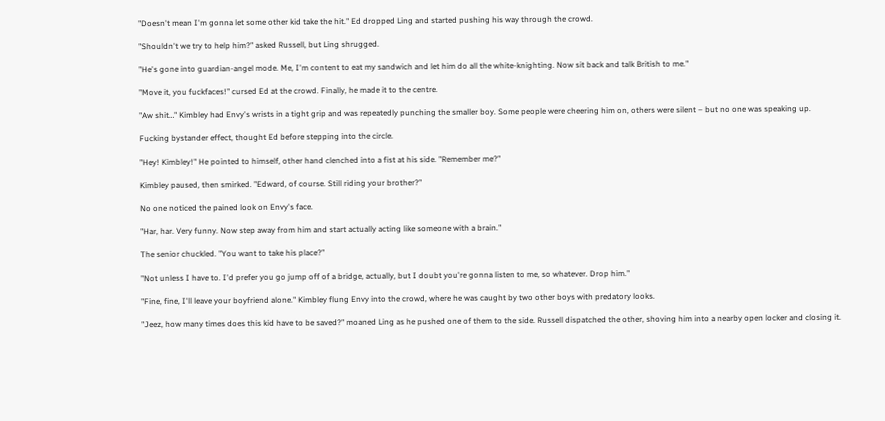"Doesn't mean I'm gonna let some other kid take the hit." Ed dropped Ling and started pushing his way through the crowd.

"Shouldn't we try to help him?" asked Russell, but Ling shrugged.

"He's gone into guardian-angel mode. Me, I'm content to eat my sandwich and let him do all the white-knighting. Now sit back and talk British to me."

"Move it, you fuckfaces!" cursed Ed at the crowd. Finally, he made it to the centre.

"Aw shit…" Kimbley had Envy's wrists in a tight grip and was repeatedly punching the smaller boy. Some people were cheering him on, others were silent – but no one was speaking up.

Fucking bystander effect, thought Ed before stepping into the circle.

"Hey! Kimbley!" He pointed to himself, other hand clenched into a fist at his side. "Remember me?"

Kimbley paused, then smirked. "Edward, of course. Still riding your brother?"

No one noticed the pained look on Envy's face.

"Har, har. Very funny. Now step away from him and start actually acting like someone with a brain."

The senior chuckled. "You want to take his place?"

"Not unless I have to. I'd prefer you go jump off of a bridge, actually, but I doubt you're gonna listen to me, so whatever. Drop him."

"Fine, fine, I'll leave your boyfriend alone." Kimbley flung Envy into the crowd, where he was caught by two other boys with predatory looks.

"Jeez, how many times does this kid have to be saved?" moaned Ling as he pushed one of them to the side. Russell dispatched the other, shoving him into a nearby open locker and closing it.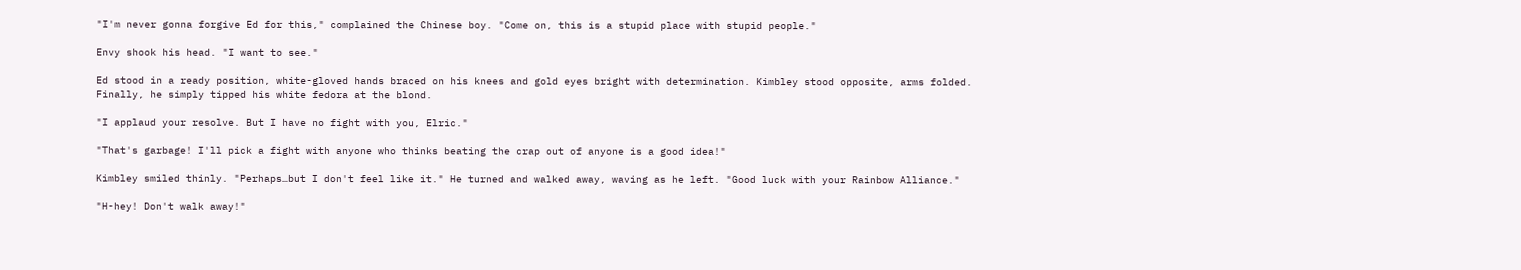"I'm never gonna forgive Ed for this," complained the Chinese boy. "Come on, this is a stupid place with stupid people."

Envy shook his head. "I want to see."

Ed stood in a ready position, white-gloved hands braced on his knees and gold eyes bright with determination. Kimbley stood opposite, arms folded. Finally, he simply tipped his white fedora at the blond.

"I applaud your resolve. But I have no fight with you, Elric."

"That's garbage! I'll pick a fight with anyone who thinks beating the crap out of anyone is a good idea!"

Kimbley smiled thinly. "Perhaps…but I don't feel like it." He turned and walked away, waving as he left. "Good luck with your Rainbow Alliance."

"H-hey! Don't walk away!"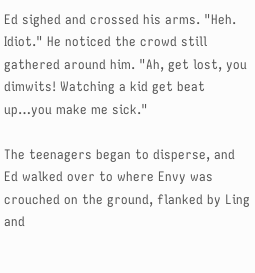Ed sighed and crossed his arms. "Heh. Idiot." He noticed the crowd still gathered around him. "Ah, get lost, you dimwits! Watching a kid get beat up…you make me sick."

The teenagers began to disperse, and Ed walked over to where Envy was crouched on the ground, flanked by Ling and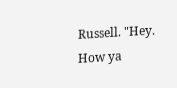Russell. "Hey. How ya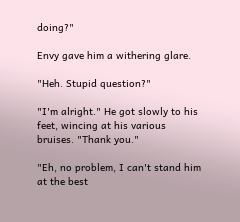doing?"

Envy gave him a withering glare.

"Heh. Stupid question?"

"I'm alright." He got slowly to his feet, wincing at his various bruises. "Thank you."

"Eh, no problem, I can't stand him at the best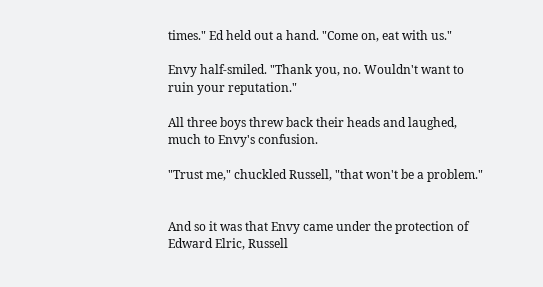times." Ed held out a hand. "Come on, eat with us."

Envy half-smiled. "Thank you, no. Wouldn't want to ruin your reputation."

All three boys threw back their heads and laughed, much to Envy's confusion.

"Trust me," chuckled Russell, "that won't be a problem."


And so it was that Envy came under the protection of Edward Elric, Russell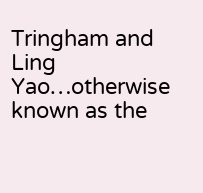Tringham and Ling Yao…otherwise known as the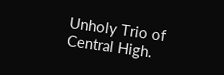Unholy Trio of Central High.